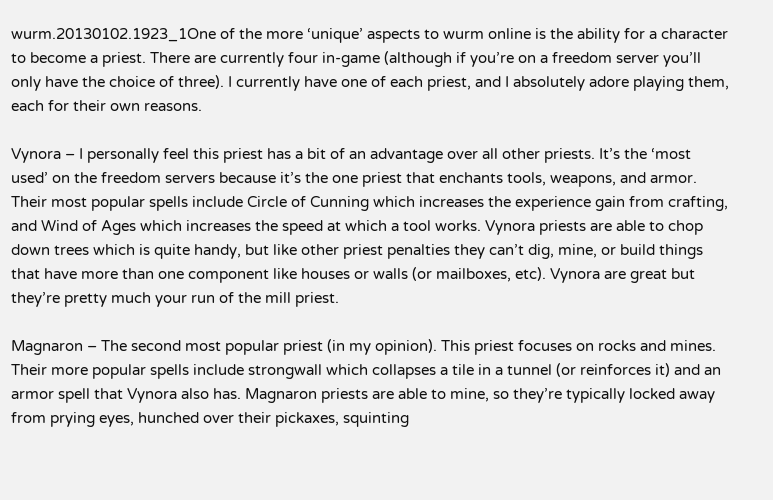wurm.20130102.1923_1One of the more ‘unique’ aspects to wurm online is the ability for a character to become a priest. There are currently four in-game (although if you’re on a freedom server you’ll only have the choice of three). I currently have one of each priest, and I absolutely adore playing them, each for their own reasons.

Vynora – I personally feel this priest has a bit of an advantage over all other priests. It’s the ‘most used’ on the freedom servers because it’s the one priest that enchants tools, weapons, and armor. Their most popular spells include Circle of Cunning which increases the experience gain from crafting, and Wind of Ages which increases the speed at which a tool works. Vynora priests are able to chop down trees which is quite handy, but like other priest penalties they can’t dig, mine, or build things that have more than one component like houses or walls (or mailboxes, etc). Vynora are great but they’re pretty much your run of the mill priest.

Magnaron – The second most popular priest (in my opinion). This priest focuses on rocks and mines. Their more popular spells include strongwall which collapses a tile in a tunnel (or reinforces it) and an armor spell that Vynora also has. Magnaron priests are able to mine, so they’re typically locked away from prying eyes, hunched over their pickaxes, squinting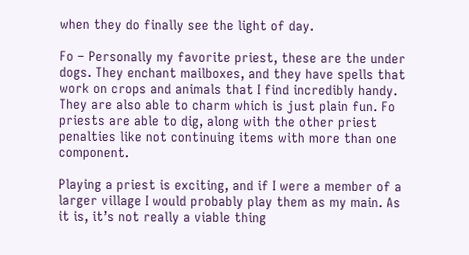when they do finally see the light of day.

Fo – Personally my favorite priest, these are the under dogs. They enchant mailboxes, and they have spells that work on crops and animals that I find incredibly handy. They are also able to charm which is just plain fun. Fo priests are able to dig, along with the other priest penalties like not continuing items with more than one component.

Playing a priest is exciting, and if I were a member of a larger village I would probably play them as my main. As it is, it’s not really a viable thing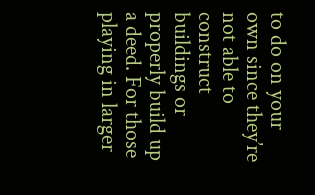to do on your own since they’re not able to construct buildings or properly build up a deed. For those playing in larger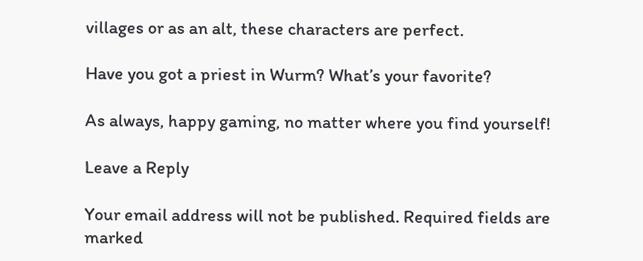villages or as an alt, these characters are perfect.

Have you got a priest in Wurm? What’s your favorite?

As always, happy gaming, no matter where you find yourself!

Leave a Reply

Your email address will not be published. Required fields are marked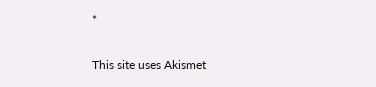*

This site uses Akismet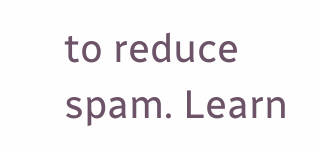to reduce spam. Learn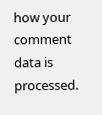how your comment data is processed.